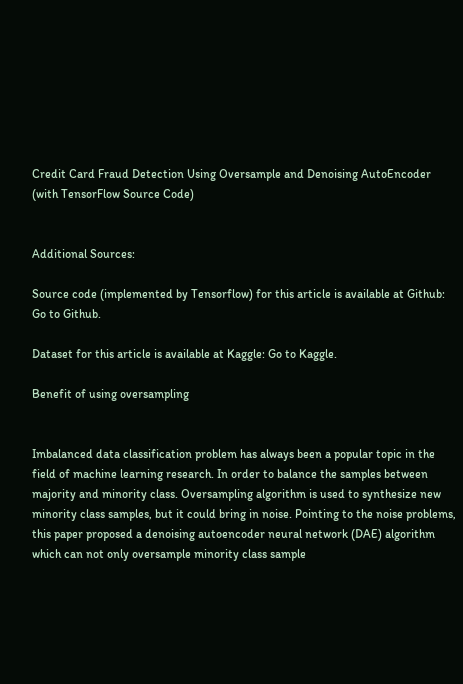Credit Card Fraud Detection Using Oversample and Denoising AutoEncoder (with TensorFlow Source Code)


Additional Sources:

Source code (implemented by Tensorflow) for this article is available at Github: Go to Github.

Dataset for this article is available at Kaggle: Go to Kaggle.

Benefit of using oversampling


Imbalanced data classification problem has always been a popular topic in the field of machine learning research. In order to balance the samples between majority and minority class. Oversampling algorithm is used to synthesize new minority class samples, but it could bring in noise. Pointing to the noise problems, this paper proposed a denoising autoencoder neural network (DAE) algorithm which can not only oversample minority class sample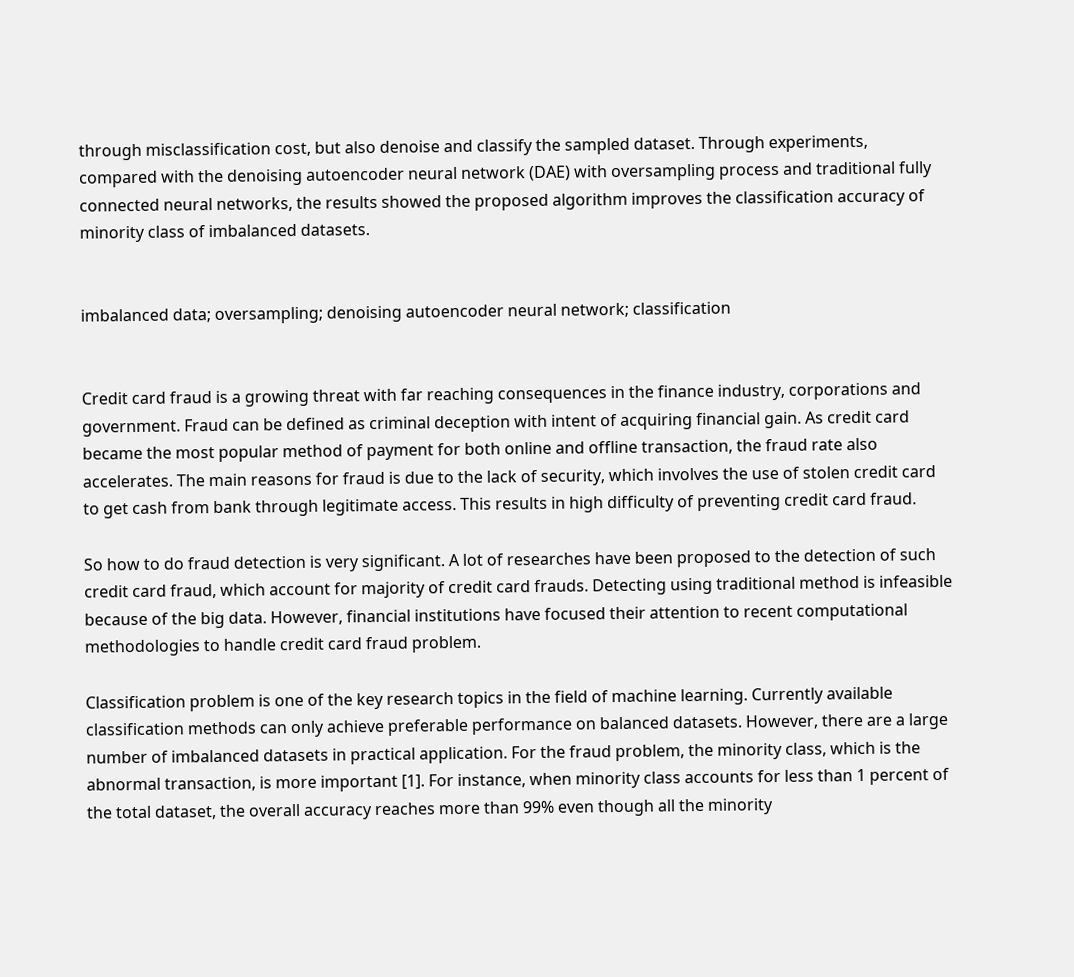through misclassification cost, but also denoise and classify the sampled dataset. Through experiments, compared with the denoising autoencoder neural network (DAE) with oversampling process and traditional fully connected neural networks, the results showed the proposed algorithm improves the classification accuracy of minority class of imbalanced datasets.


imbalanced data; oversampling; denoising autoencoder neural network; classification


Credit card fraud is a growing threat with far reaching consequences in the finance industry, corporations and government. Fraud can be defined as criminal deception with intent of acquiring financial gain. As credit card became the most popular method of payment for both online and offline transaction, the fraud rate also accelerates. The main reasons for fraud is due to the lack of security, which involves the use of stolen credit card to get cash from bank through legitimate access. This results in high difficulty of preventing credit card fraud.

So how to do fraud detection is very significant. A lot of researches have been proposed to the detection of such credit card fraud, which account for majority of credit card frauds. Detecting using traditional method is infeasible because of the big data. However, financial institutions have focused their attention to recent computational methodologies to handle credit card fraud problem.

Classification problem is one of the key research topics in the field of machine learning. Currently available classification methods can only achieve preferable performance on balanced datasets. However, there are a large number of imbalanced datasets in practical application. For the fraud problem, the minority class, which is the abnormal transaction, is more important [1]. For instance, when minority class accounts for less than 1 percent of the total dataset, the overall accuracy reaches more than 99% even though all the minority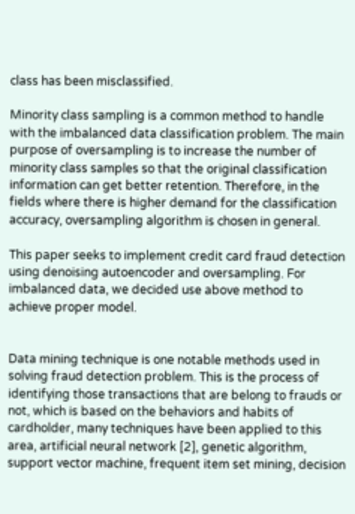class has been misclassified.

Minority class sampling is a common method to handle with the imbalanced data classification problem. The main purpose of oversampling is to increase the number of minority class samples so that the original classification information can get better retention. Therefore, in the fields where there is higher demand for the classification accuracy, oversampling algorithm is chosen in general.

This paper seeks to implement credit card fraud detection using denoising autoencoder and oversampling. For imbalanced data, we decided use above method to achieve proper model.


Data mining technique is one notable methods used in solving fraud detection problem. This is the process of identifying those transactions that are belong to frauds or not, which is based on the behaviors and habits of cardholder, many techniques have been applied to this area, artificial neural network [2], genetic algorithm, support vector machine, frequent item set mining, decision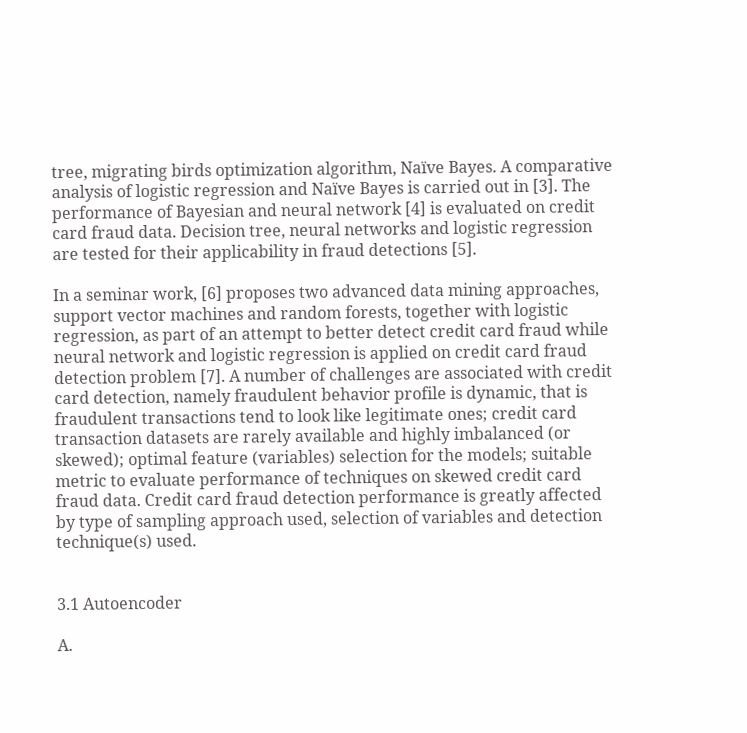tree, migrating birds optimization algorithm, Naïve Bayes. A comparative analysis of logistic regression and Naïve Bayes is carried out in [3]. The performance of Bayesian and neural network [4] is evaluated on credit card fraud data. Decision tree, neural networks and logistic regression are tested for their applicability in fraud detections [5].

In a seminar work, [6] proposes two advanced data mining approaches, support vector machines and random forests, together with logistic regression, as part of an attempt to better detect credit card fraud while neural network and logistic regression is applied on credit card fraud detection problem [7]. A number of challenges are associated with credit card detection, namely fraudulent behavior profile is dynamic, that is fraudulent transactions tend to look like legitimate ones; credit card transaction datasets are rarely available and highly imbalanced (or skewed); optimal feature (variables) selection for the models; suitable metric to evaluate performance of techniques on skewed credit card fraud data. Credit card fraud detection performance is greatly affected by type of sampling approach used, selection of variables and detection technique(s) used.


3.1 Autoencoder

A.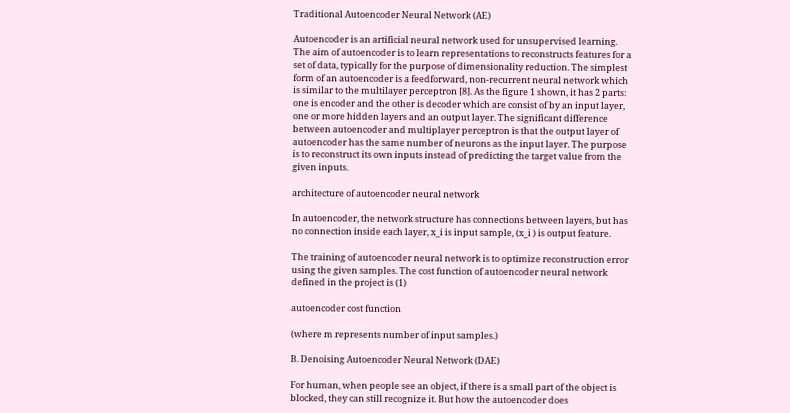Traditional Autoencoder Neural Network (AE)

Autoencoder is an artificial neural network used for unsupervised learning. The aim of autoencoder is to learn representations to reconstructs features for a set of data, typically for the purpose of dimensionality reduction. The simplest form of an autoencoder is a feedforward, non-recurrent neural network which is similar to the multilayer perceptron [8]. As the figure 1 shown, it has 2 parts: one is encoder and the other is decoder which are consist of by an input layer, one or more hidden layers and an output layer. The significant difference between autoencoder and multiplayer perceptron is that the output layer of autoencoder has the same number of neurons as the input layer. The purpose is to reconstruct its own inputs instead of predicting the target value from the given inputs.

architecture of autoencoder neural network

In autoencoder, the network structure has connections between layers, but has no connection inside each layer, x_i is input sample, (x_i ) is output feature.

The training of autoencoder neural network is to optimize reconstruction error using the given samples. The cost function of autoencoder neural network defined in the project is (1)

autoencoder cost function

(where m represents number of input samples.)

B. Denoising Autoencoder Neural Network (DAE)

For human, when people see an object, if there is a small part of the object is blocked, they can still recognize it. But how the autoencoder does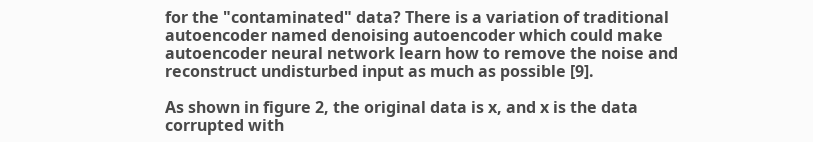for the "contaminated" data? There is a variation of traditional autoencoder named denoising autoencoder which could make autoencoder neural network learn how to remove the noise and reconstruct undisturbed input as much as possible [9].

As shown in figure 2, the original data is x, and x is the data corrupted with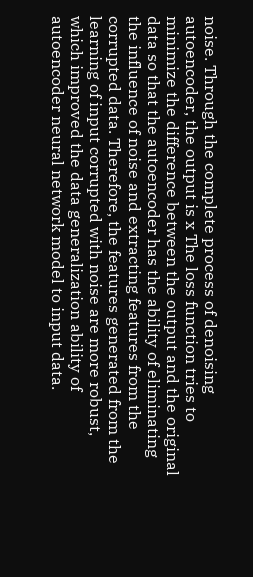noise. Through the complete process of denoising autoencoder, the output is x The loss function tries to minimize the difference between the output and the original data so that the autoencoder has the ability of eliminating the influence of noise and extracting features from the corrupted data. Therefore, the features generated from the learning of input corrupted with noise are more robust, which improved the data generalization ability of autoencoder neural network model to input data.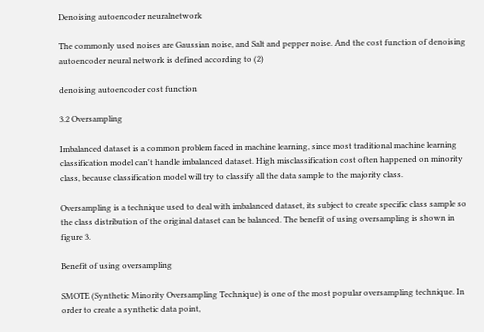Denoising autoencoder neuralnetwork

The commonly used noises are Gaussian noise, and Salt and pepper noise. And the cost function of denoising autoencoder neural network is defined according to (2)

denoising autoencoder cost function

3.2 Oversampling

Imbalanced dataset is a common problem faced in machine learning, since most traditional machine learning classification model can't handle imbalanced dataset. High misclassification cost often happened on minority class, because classification model will try to classify all the data sample to the majority class.

Oversampling is a technique used to deal with imbalanced dataset, its subject to create specific class sample so the class distribution of the original dataset can be balanced. The benefit of using oversampling is shown in figure 3.

Benefit of using oversampling

SMOTE (Synthetic Minority Oversampling Technique) is one of the most popular oversampling technique. In order to create a synthetic data point,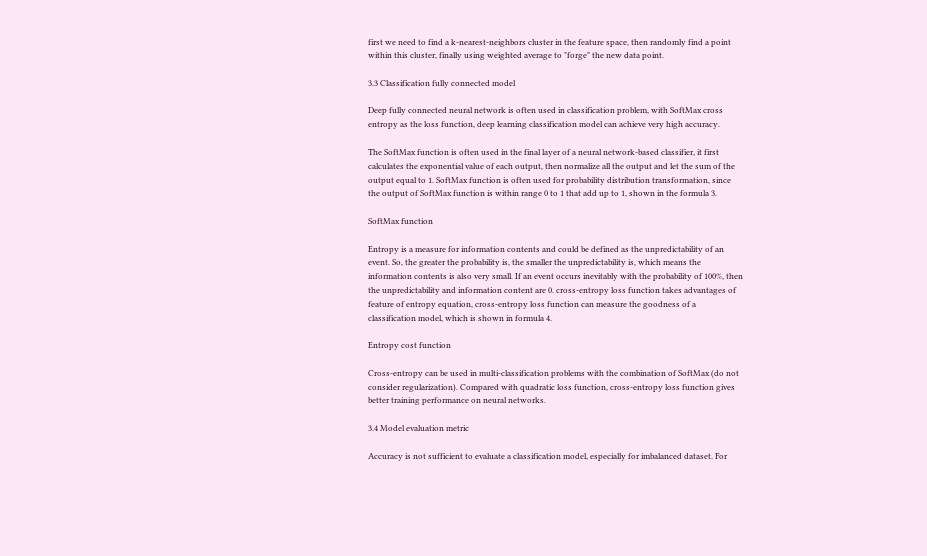first we need to find a k-nearest-neighbors cluster in the feature space, then randomly find a point within this cluster, finally using weighted average to "forge" the new data point.

3.3 Classification fully connected model

Deep fully connected neural network is often used in classification problem, with SoftMax cross entropy as the loss function, deep learning classification model can achieve very high accuracy.

The SoftMax function is often used in the final layer of a neural network-based classifier, it first calculates the exponential value of each output, then normalize all the output and let the sum of the output equal to 1. SoftMax function is often used for probability distribution transformation, since the output of SoftMax function is within range 0 to 1 that add up to 1, shown in the formula 3.

SoftMax function

Entropy is a measure for information contents and could be defined as the unpredictability of an event. So, the greater the probability is, the smaller the unpredictability is, which means the information contents is also very small. If an event occurs inevitably with the probability of 100%, then the unpredictability and information content are 0. cross-entropy loss function takes advantages of feature of entropy equation, cross-entropy loss function can measure the goodness of a classification model, which is shown in formula 4.

Entropy cost function

Cross-entropy can be used in multi-classification problems with the combination of SoftMax (do not consider regularization). Compared with quadratic loss function, cross-entropy loss function gives better training performance on neural networks.

3.4 Model evaluation metric

Accuracy is not sufficient to evaluate a classification model, especially for imbalanced dataset. For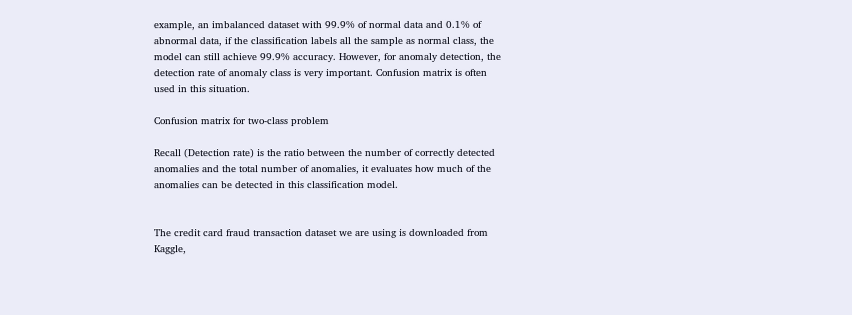example, an imbalanced dataset with 99.9% of normal data and 0.1% of abnormal data, if the classification labels all the sample as normal class, the model can still achieve 99.9% accuracy. However, for anomaly detection, the detection rate of anomaly class is very important. Confusion matrix is often used in this situation.

Confusion matrix for two-class problem

Recall (Detection rate) is the ratio between the number of correctly detected anomalies and the total number of anomalies, it evaluates how much of the anomalies can be detected in this classification model.


The credit card fraud transaction dataset we are using is downloaded from Kaggle,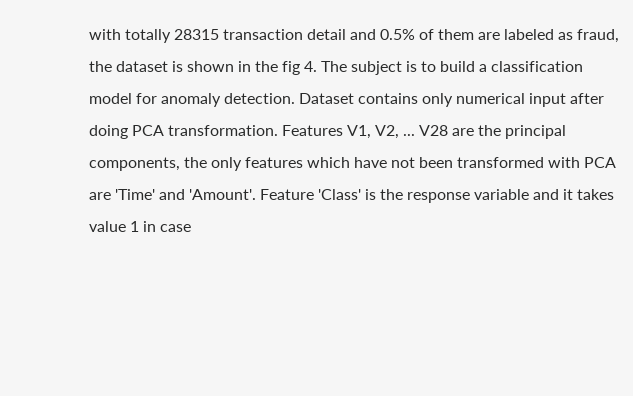with totally 28315 transaction detail and 0.5% of them are labeled as fraud, the dataset is shown in the fig 4. The subject is to build a classification model for anomaly detection. Dataset contains only numerical input after doing PCA transformation. Features V1, V2, ... V28 are the principal components, the only features which have not been transformed with PCA are 'Time' and 'Amount'. Feature 'Class' is the response variable and it takes value 1 in case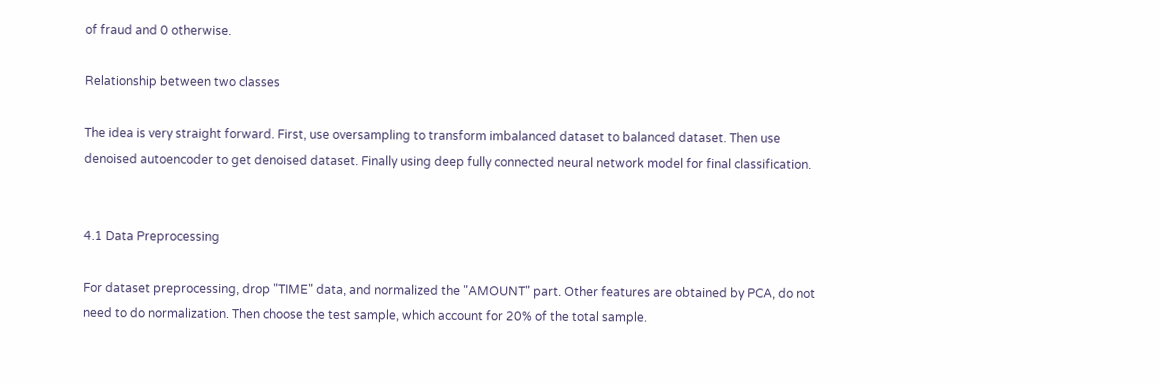of fraud and 0 otherwise.

Relationship between two classes

The idea is very straight forward. First, use oversampling to transform imbalanced dataset to balanced dataset. Then use denoised autoencoder to get denoised dataset. Finally using deep fully connected neural network model for final classification.


4.1 Data Preprocessing

For dataset preprocessing, drop "TIME" data, and normalized the "AMOUNT" part. Other features are obtained by PCA, do not need to do normalization. Then choose the test sample, which account for 20% of the total sample.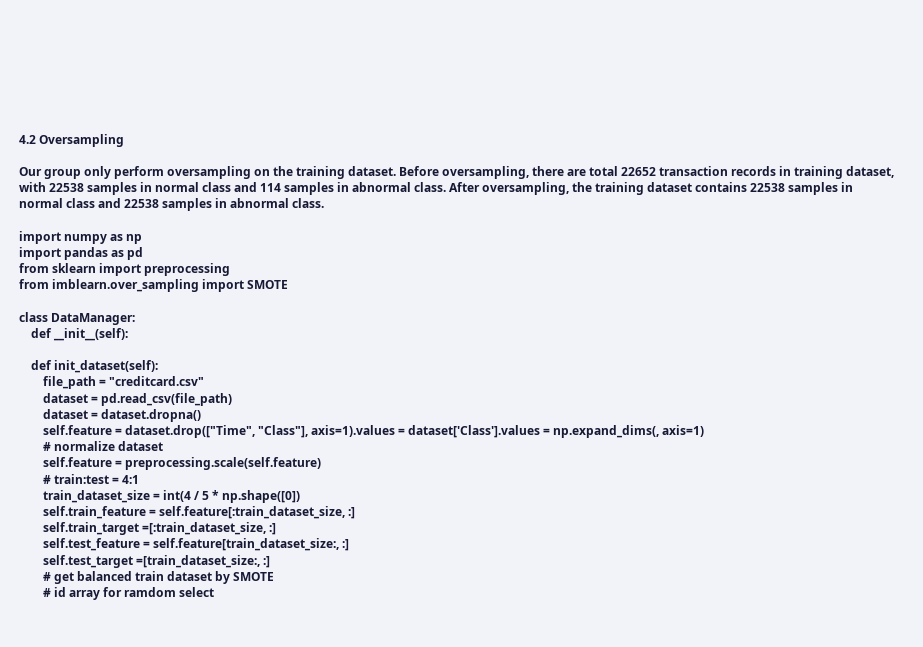4.2 Oversampling

Our group only perform oversampling on the training dataset. Before oversampling, there are total 22652 transaction records in training dataset, with 22538 samples in normal class and 114 samples in abnormal class. After oversampling, the training dataset contains 22538 samples in normal class and 22538 samples in abnormal class.

import numpy as np
import pandas as pd
from sklearn import preprocessing
from imblearn.over_sampling import SMOTE

class DataManager:
    def __init__(self):

    def init_dataset(self):
        file_path = "creditcard.csv"
        dataset = pd.read_csv(file_path)
        dataset = dataset.dropna()
        self.feature = dataset.drop(["Time", "Class"], axis=1).values = dataset['Class'].values = np.expand_dims(, axis=1)
        # normalize dataset
        self.feature = preprocessing.scale(self.feature)
        # train:test = 4:1
        train_dataset_size = int(4 / 5 * np.shape([0])
        self.train_feature = self.feature[:train_dataset_size, :]
        self.train_target =[:train_dataset_size, :]
        self.test_feature = self.feature[train_dataset_size:, :]
        self.test_target =[train_dataset_size:, :]
        # get balanced train dataset by SMOTE
        # id array for ramdom select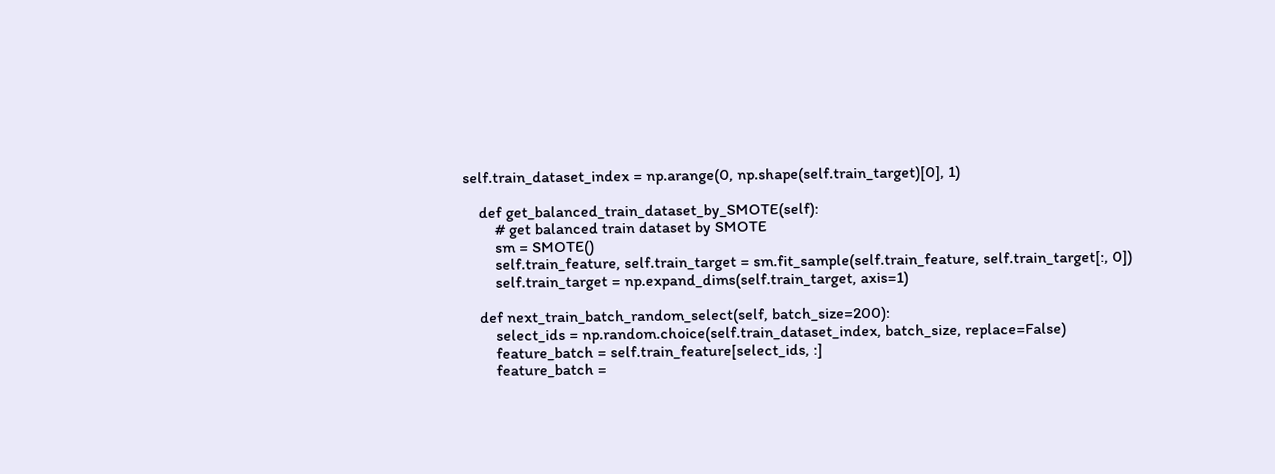self.train_dataset_index = np.arange(0, np.shape(self.train_target)[0], 1)

    def get_balanced_train_dataset_by_SMOTE(self):
        # get balanced train dataset by SMOTE
        sm = SMOTE()
        self.train_feature, self.train_target = sm.fit_sample(self.train_feature, self.train_target[:, 0])
        self.train_target = np.expand_dims(self.train_target, axis=1)

    def next_train_batch_random_select(self, batch_size=200):
        select_ids = np.random.choice(self.train_dataset_index, batch_size, replace=False)
        feature_batch = self.train_feature[select_ids, :]
        feature_batch =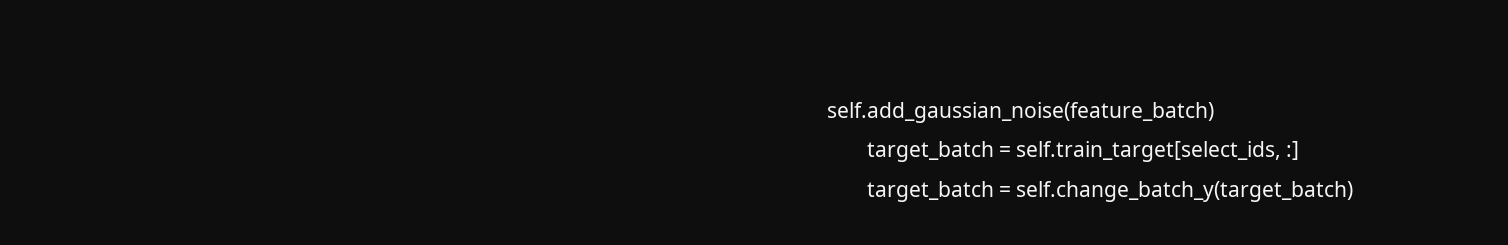self.add_gaussian_noise(feature_batch)
        target_batch = self.train_target[select_ids, :]
        target_batch = self.change_batch_y(target_batch)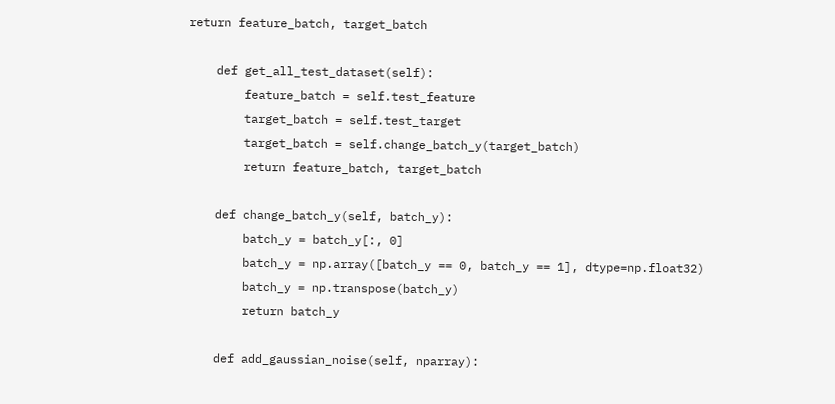return feature_batch, target_batch

    def get_all_test_dataset(self):
        feature_batch = self.test_feature
        target_batch = self.test_target
        target_batch = self.change_batch_y(target_batch)
        return feature_batch, target_batch

    def change_batch_y(self, batch_y):
        batch_y = batch_y[:, 0]
        batch_y = np.array([batch_y == 0, batch_y == 1], dtype=np.float32)
        batch_y = np.transpose(batch_y)
        return batch_y

    def add_gaussian_noise(self, nparray):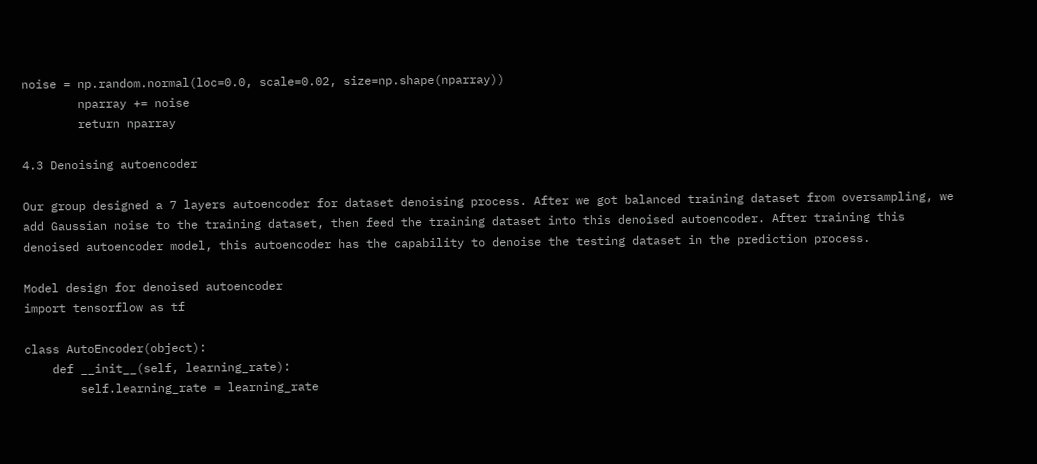noise = np.random.normal(loc=0.0, scale=0.02, size=np.shape(nparray))
        nparray += noise
        return nparray

4.3 Denoising autoencoder

Our group designed a 7 layers autoencoder for dataset denoising process. After we got balanced training dataset from oversampling, we add Gaussian noise to the training dataset, then feed the training dataset into this denoised autoencoder. After training this denoised autoencoder model, this autoencoder has the capability to denoise the testing dataset in the prediction process.

Model design for denoised autoencoder
import tensorflow as tf

class AutoEncoder(object):
    def __init__(self, learning_rate):
        self.learning_rate = learning_rate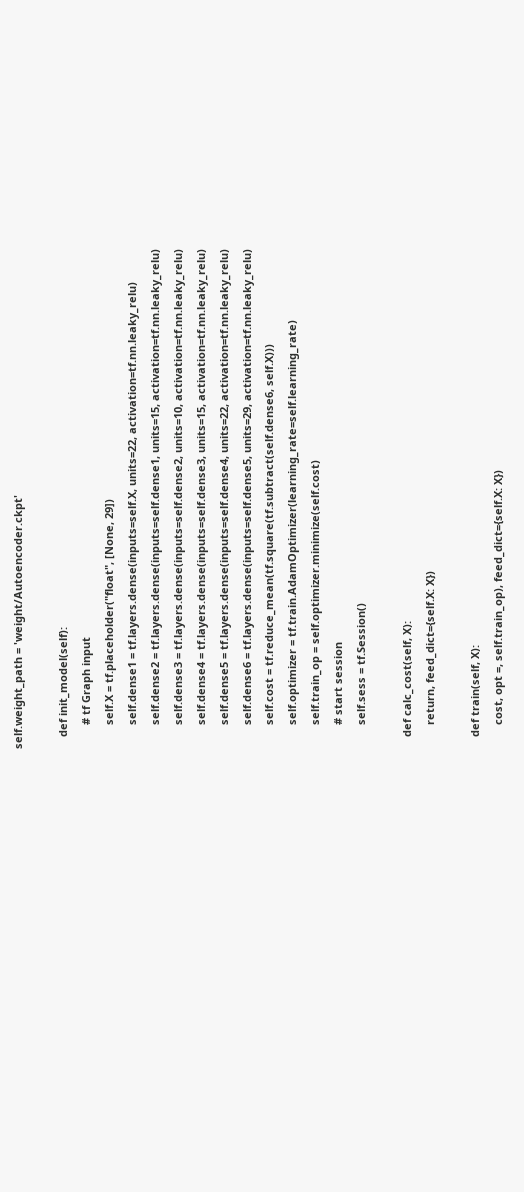self.weight_path = 'weight/Autoencoder.ckpt'

    def init_model(self):
        # tf Graph input
        self.X = tf.placeholder("float", [None, 29])
        self.dense1 = tf.layers.dense(inputs=self.X, units=22, activation=tf.nn.leaky_relu)
        self.dense2 = tf.layers.dense(inputs=self.dense1, units=15, activation=tf.nn.leaky_relu)
        self.dense3 = tf.layers.dense(inputs=self.dense2, units=10, activation=tf.nn.leaky_relu)
        self.dense4 = tf.layers.dense(inputs=self.dense3, units=15, activation=tf.nn.leaky_relu)
        self.dense5 = tf.layers.dense(inputs=self.dense4, units=22, activation=tf.nn.leaky_relu)
        self.dense6 = tf.layers.dense(inputs=self.dense5, units=29, activation=tf.nn.leaky_relu)
        self.cost = tf.reduce_mean(tf.square(tf.subtract(self.dense6, self.X)))
        self.optimizer = tf.train.AdamOptimizer(learning_rate=self.learning_rate)
        self.train_op = self.optimizer.minimize(self.cost)
        # start session
        self.sess = tf.Session()

    def calc_cost(self, X):
        return, feed_dict={self.X: X})

    def train(self, X):
        cost, opt =, self.train_op), feed_dict={self.X: X})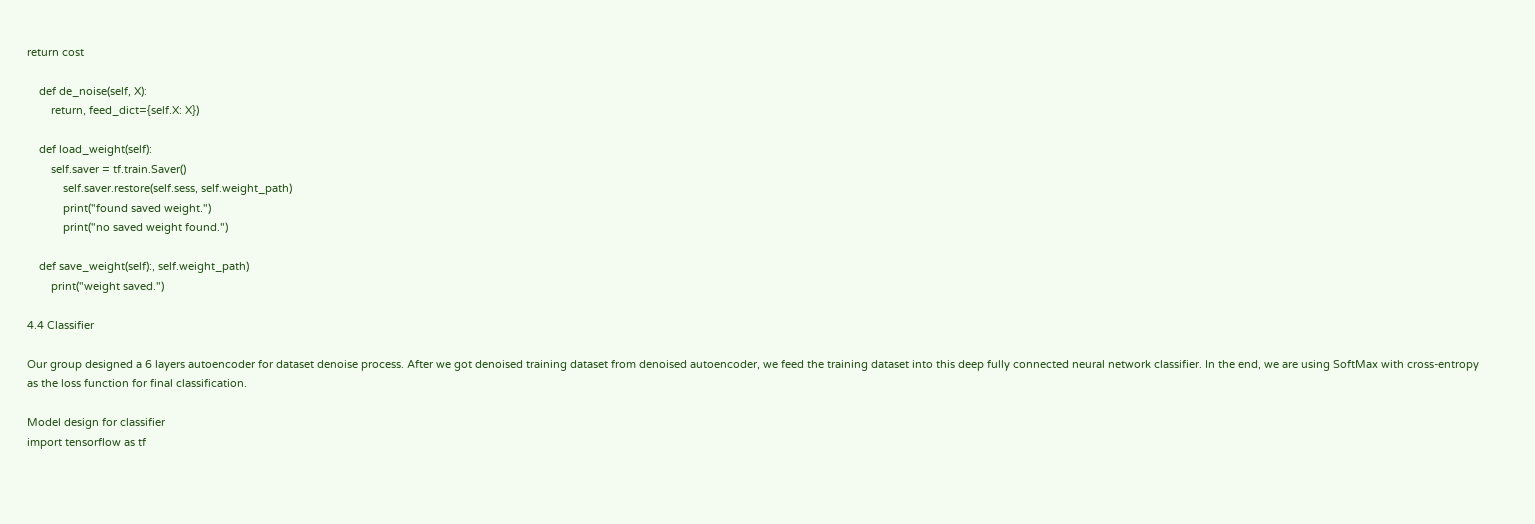return cost

    def de_noise(self, X):
        return, feed_dict={self.X: X})

    def load_weight(self):
        self.saver = tf.train.Saver()
            self.saver.restore(self.sess, self.weight_path)
            print("found saved weight.")
            print("no saved weight found.")

    def save_weight(self):, self.weight_path)
        print("weight saved.")

4.4 Classifier

Our group designed a 6 layers autoencoder for dataset denoise process. After we got denoised training dataset from denoised autoencoder, we feed the training dataset into this deep fully connected neural network classifier. In the end, we are using SoftMax with cross-entropy as the loss function for final classification.

Model design for classifier
import tensorflow as tf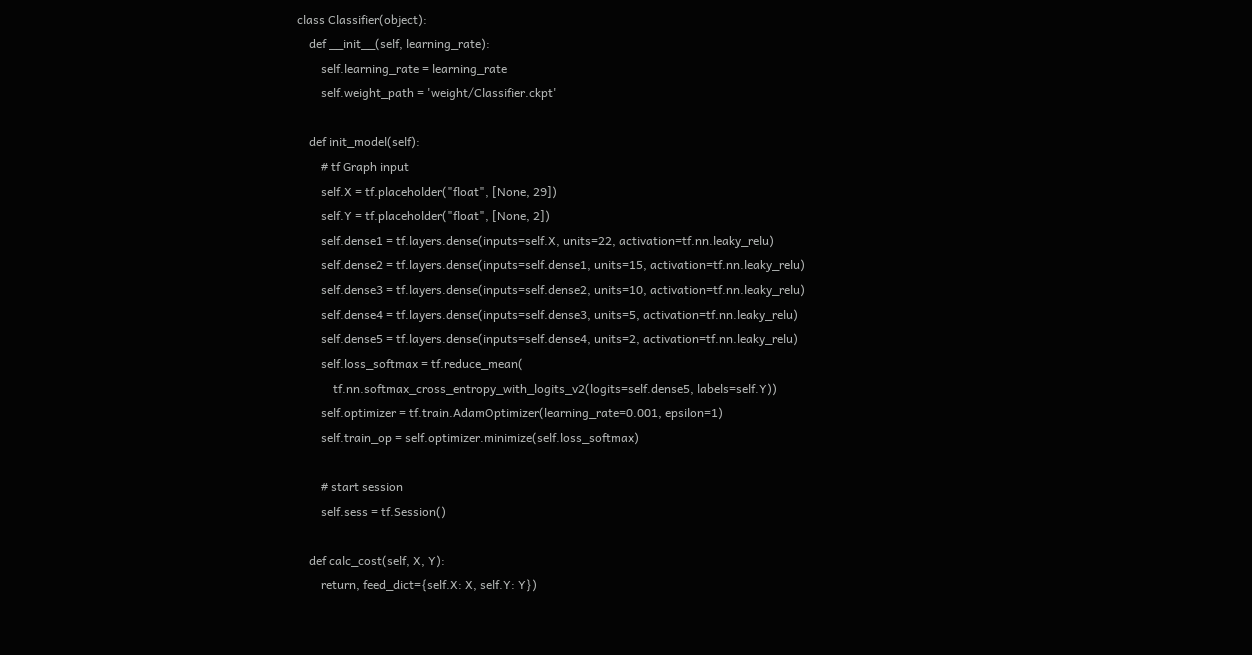class Classifier(object):
    def __init__(self, learning_rate):
        self.learning_rate = learning_rate
        self.weight_path = 'weight/Classifier.ckpt'

    def init_model(self):
        # tf Graph input
        self.X = tf.placeholder("float", [None, 29])
        self.Y = tf.placeholder("float", [None, 2])
        self.dense1 = tf.layers.dense(inputs=self.X, units=22, activation=tf.nn.leaky_relu)
        self.dense2 = tf.layers.dense(inputs=self.dense1, units=15, activation=tf.nn.leaky_relu)
        self.dense3 = tf.layers.dense(inputs=self.dense2, units=10, activation=tf.nn.leaky_relu)
        self.dense4 = tf.layers.dense(inputs=self.dense3, units=5, activation=tf.nn.leaky_relu)
        self.dense5 = tf.layers.dense(inputs=self.dense4, units=2, activation=tf.nn.leaky_relu)
        self.loss_softmax = tf.reduce_mean(
            tf.nn.softmax_cross_entropy_with_logits_v2(logits=self.dense5, labels=self.Y))
        self.optimizer = tf.train.AdamOptimizer(learning_rate=0.001, epsilon=1)
        self.train_op = self.optimizer.minimize(self.loss_softmax)

        # start session
        self.sess = tf.Session()

    def calc_cost(self, X, Y):
        return, feed_dict={self.X: X, self.Y: Y})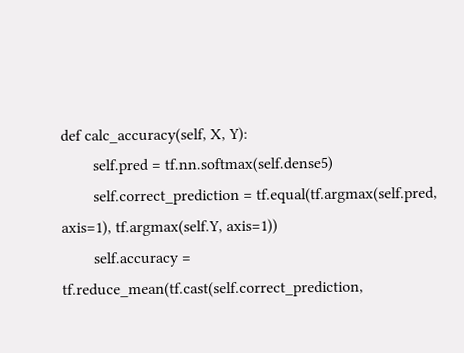def calc_accuracy(self, X, Y):
        self.pred = tf.nn.softmax(self.dense5)
        self.correct_prediction = tf.equal(tf.argmax(self.pred, axis=1), tf.argmax(self.Y, axis=1))
        self.accuracy = tf.reduce_mean(tf.cast(self.correct_prediction,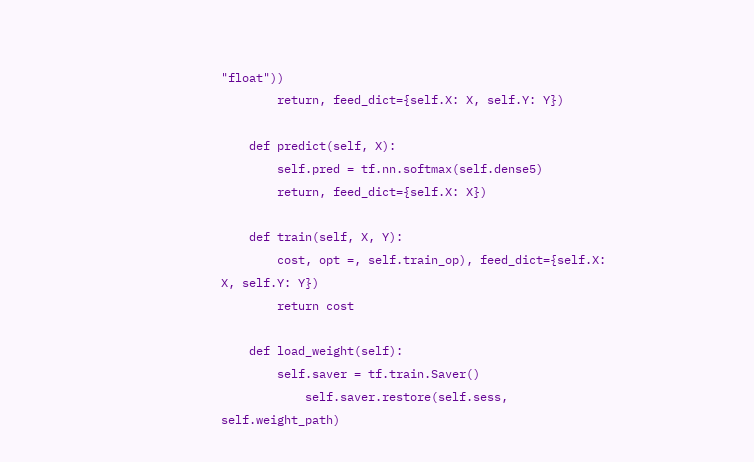"float"))
        return, feed_dict={self.X: X, self.Y: Y})

    def predict(self, X):
        self.pred = tf.nn.softmax(self.dense5)
        return, feed_dict={self.X: X})

    def train(self, X, Y):
        cost, opt =, self.train_op), feed_dict={self.X: X, self.Y: Y})
        return cost

    def load_weight(self):
        self.saver = tf.train.Saver()
            self.saver.restore(self.sess, self.weight_path)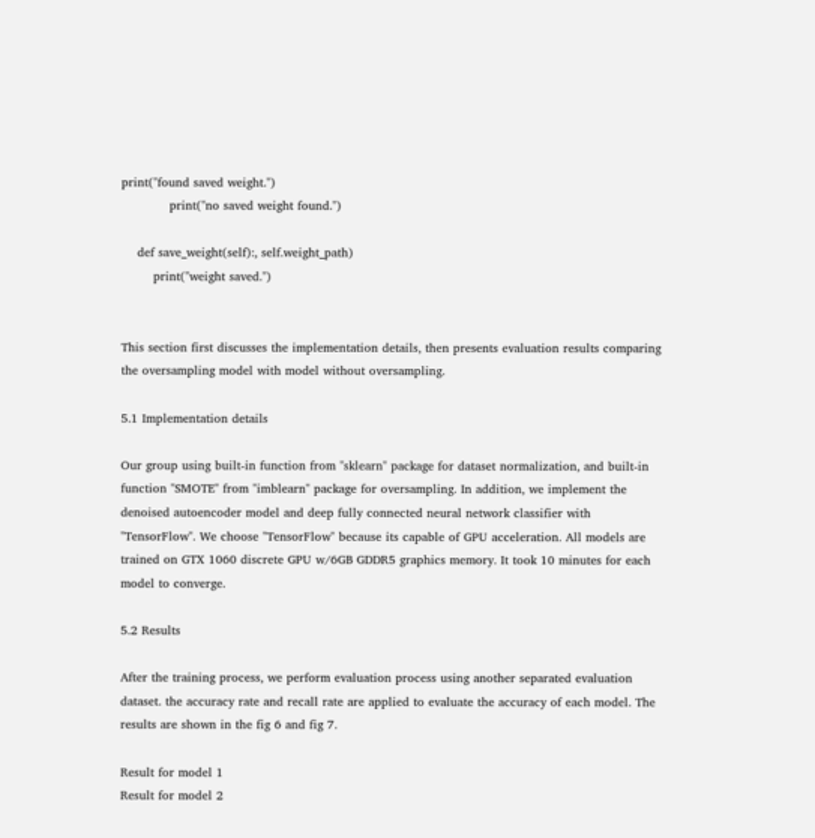print("found saved weight.")
            print("no saved weight found.")

    def save_weight(self):, self.weight_path)
        print("weight saved.")


This section first discusses the implementation details, then presents evaluation results comparing the oversampling model with model without oversampling.

5.1 Implementation details

Our group using built-in function from "sklearn" package for dataset normalization, and built-in function "SMOTE" from "imblearn" package for oversampling. In addition, we implement the denoised autoencoder model and deep fully connected neural network classifier with "TensorFlow". We choose "TensorFlow" because its capable of GPU acceleration. All models are trained on GTX 1060 discrete GPU w/6GB GDDR5 graphics memory. It took 10 minutes for each model to converge.

5.2 Results

After the training process, we perform evaluation process using another separated evaluation dataset. the accuracy rate and recall rate are applied to evaluate the accuracy of each model. The results are shown in the fig 6 and fig 7.

Result for model 1
Result for model 2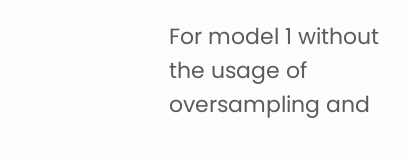For model 1 without the usage of oversampling and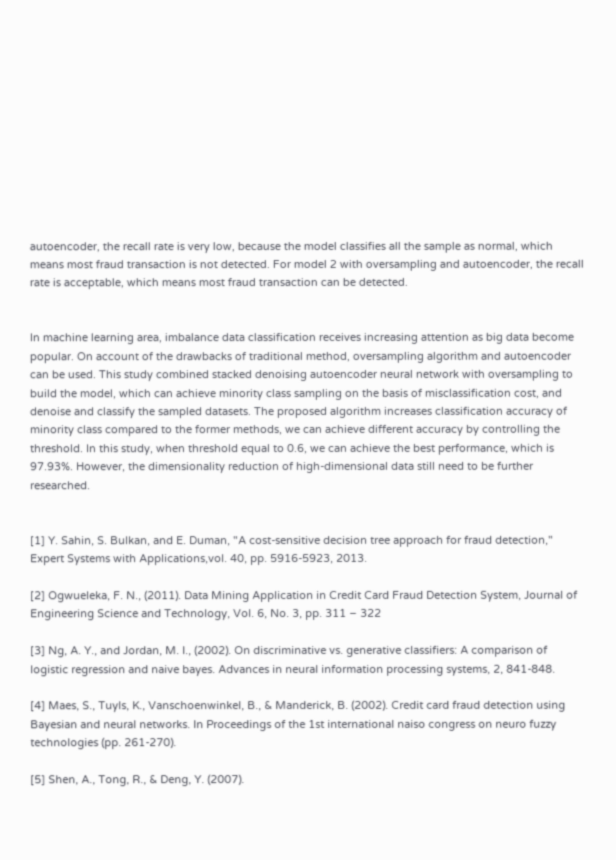autoencoder, the recall rate is very low, because the model classifies all the sample as normal, which means most fraud transaction is not detected. For model 2 with oversampling and autoencoder, the recall rate is acceptable, which means most fraud transaction can be detected.


In machine learning area, imbalance data classification receives increasing attention as big data become popular. On account of the drawbacks of traditional method, oversampling algorithm and autoencoder can be used. This study combined stacked denoising autoencoder neural network with oversampling to build the model, which can achieve minority class sampling on the basis of misclassification cost, and denoise and classify the sampled datasets. The proposed algorithm increases classification accuracy of minority class compared to the former methods, we can achieve different accuracy by controlling the threshold. In this study, when threshold equal to 0.6, we can achieve the best performance, which is 97.93%. However, the dimensionality reduction of high-dimensional data still need to be further researched.


[1] Y. Sahin, S. Bulkan, and E. Duman, "A cost-sensitive decision tree approach for fraud detection," Expert Systems with Applications,vol. 40, pp. 5916-5923, 2013.

[2] Ogwueleka, F. N., (2011). Data Mining Application in Credit Card Fraud Detection System, Journal of Engineering Science and Technology, Vol. 6, No. 3, pp. 311 – 322

[3] Ng, A. Y., and Jordan, M. I., (2002). On discriminative vs. generative classifiers: A comparison of logistic regression and naive bayes. Advances in neural information processing systems, 2, 841-848.

[4] Maes, S., Tuyls, K., Vanschoenwinkel, B., & Manderick, B. (2002). Credit card fraud detection using Bayesian and neural networks. In Proceedings of the 1st international naiso congress on neuro fuzzy technologies (pp. 261-270).

[5] Shen, A., Tong, R., & Deng, Y. (2007).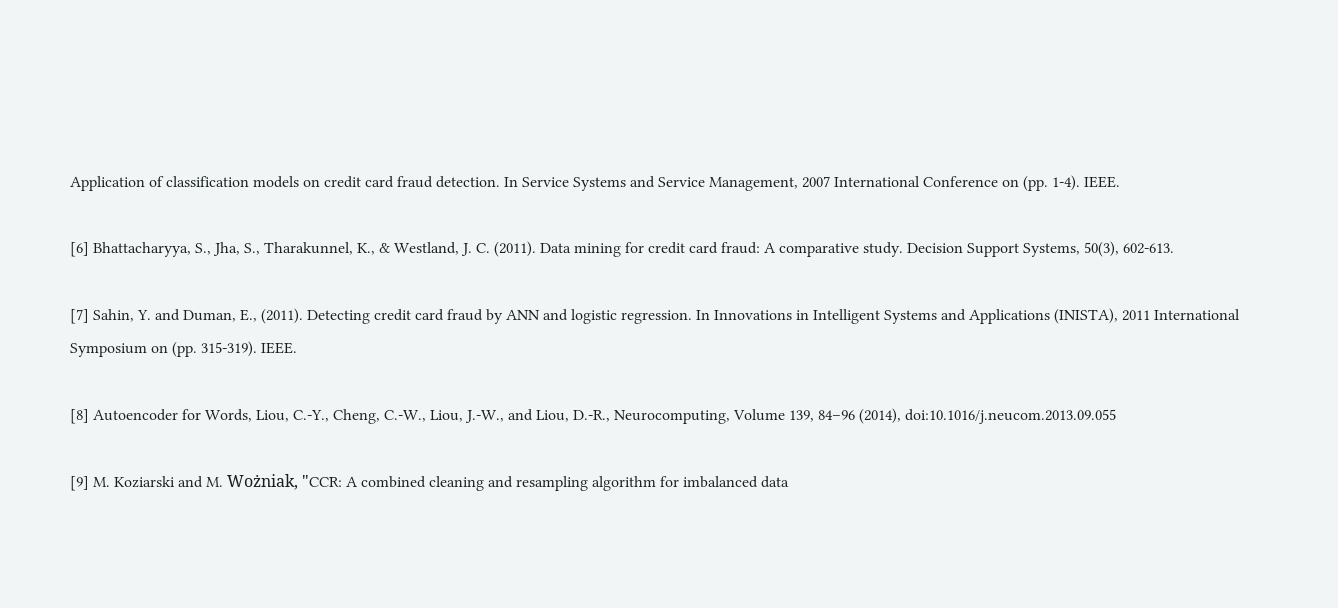Application of classification models on credit card fraud detection. In Service Systems and Service Management, 2007 International Conference on (pp. 1-4). IEEE.

[6] Bhattacharyya, S., Jha, S., Tharakunnel, K., & Westland, J. C. (2011). Data mining for credit card fraud: A comparative study. Decision Support Systems, 50(3), 602-613.

[7] Sahin, Y. and Duman, E., (2011). Detecting credit card fraud by ANN and logistic regression. In Innovations in Intelligent Systems and Applications (INISTA), 2011 International Symposium on (pp. 315-319). IEEE.

[8] Autoencoder for Words, Liou, C.-Y., Cheng, C.-W., Liou, J.-W., and Liou, D.-R., Neurocomputing, Volume 139, 84–96 (2014), doi:10.1016/j.neucom.2013.09.055

[9] M. Koziarski and M. Wożniak, "CCR: A combined cleaning and resampling algorithm for imbalanced data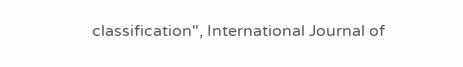classification", International Journal of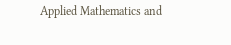Applied Mathematics and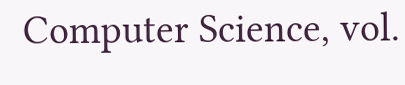Computer Science, vol.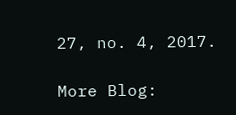27, no. 4, 2017.

More Blog: